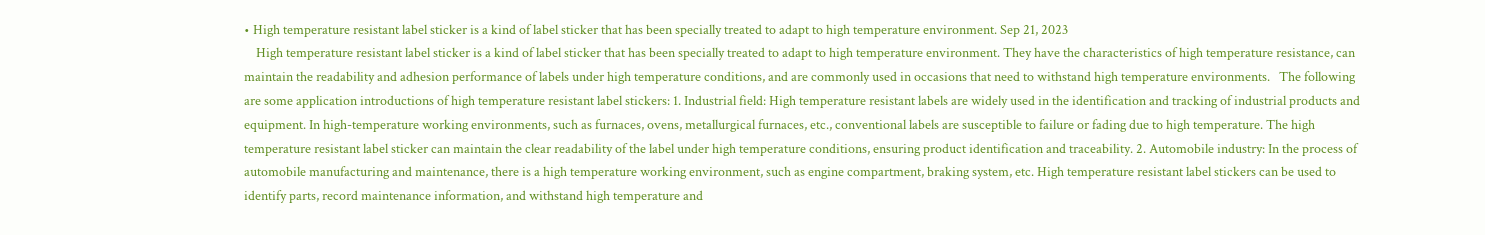• High temperature resistant label sticker is a kind of label sticker that has been specially treated to adapt to high temperature environment. Sep 21, 2023
    High temperature resistant label sticker is a kind of label sticker that has been specially treated to adapt to high temperature environment. They have the characteristics of high temperature resistance, can maintain the readability and adhesion performance of labels under high temperature conditions, and are commonly used in occasions that need to withstand high temperature environments.   The following are some application introductions of high temperature resistant label stickers: 1. Industrial field: High temperature resistant labels are widely used in the identification and tracking of industrial products and equipment. In high-temperature working environments, such as furnaces, ovens, metallurgical furnaces, etc., conventional labels are susceptible to failure or fading due to high temperature. The high temperature resistant label sticker can maintain the clear readability of the label under high temperature conditions, ensuring product identification and traceability. 2. Automobile industry: In the process of automobile manufacturing and maintenance, there is a high temperature working environment, such as engine compartment, braking system, etc. High temperature resistant label stickers can be used to identify parts, record maintenance information, and withstand high temperature and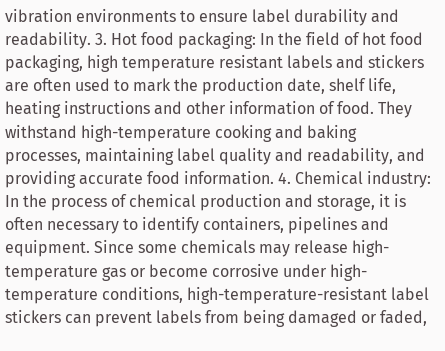vibration environments to ensure label durability and readability. 3. Hot food packaging: In the field of hot food packaging, high temperature resistant labels and stickers are often used to mark the production date, shelf life, heating instructions and other information of food. They withstand high-temperature cooking and baking processes, maintaining label quality and readability, and providing accurate food information. 4. Chemical industry: In the process of chemical production and storage, it is often necessary to identify containers, pipelines and equipment. Since some chemicals may release high-temperature gas or become corrosive under high-temperature conditions, high-temperature-resistant label stickers can prevent labels from being damaged or faded,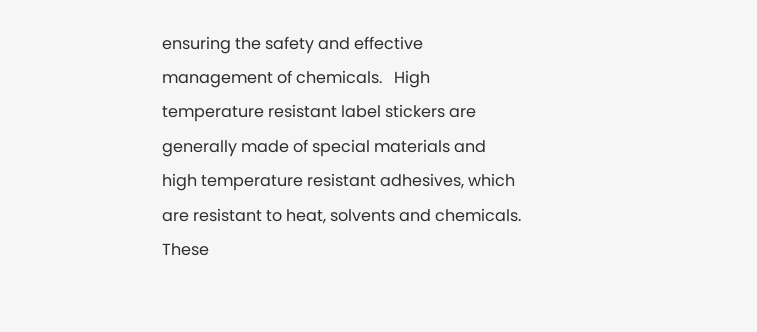ensuring the safety and effective management of chemicals.   High temperature resistant label stickers are generally made of special materials and high temperature resistant adhesives, which are resistant to heat, solvents and chemicals. These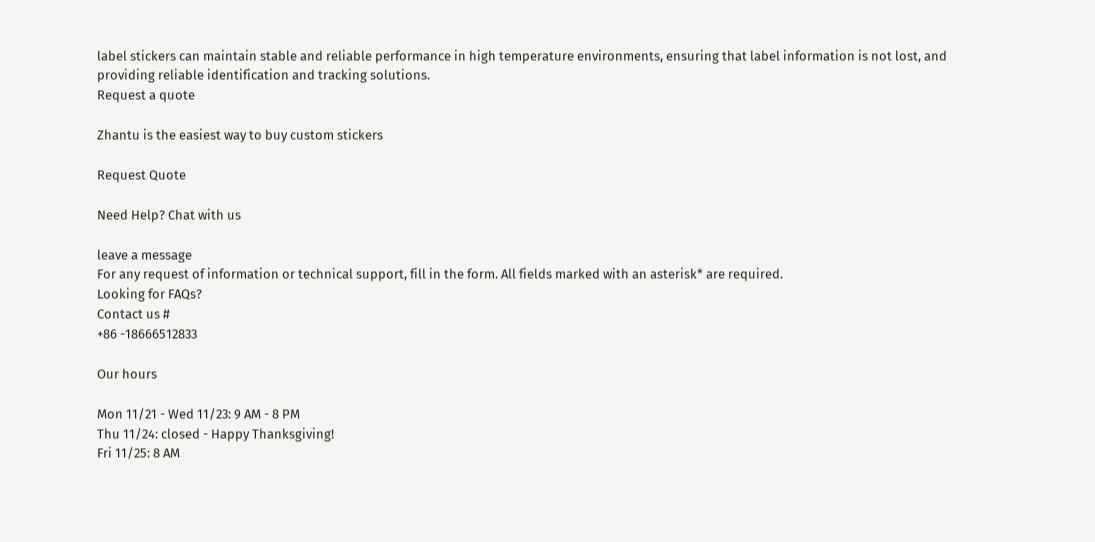label stickers can maintain stable and reliable performance in high temperature environments, ensuring that label information is not lost, and providing reliable identification and tracking solutions.
Request a quote

Zhantu is the easiest way to buy custom stickers

Request Quote

Need Help? Chat with us

leave a message
For any request of information or technical support, fill in the form. All fields marked with an asterisk* are required.
Looking for FAQs?
Contact us #
+86 -18666512833

Our hours

Mon 11/21 - Wed 11/23: 9 AM - 8 PM
Thu 11/24: closed - Happy Thanksgiving!
Fri 11/25: 8 AM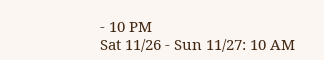- 10 PM
Sat 11/26 - Sun 11/27: 10 AM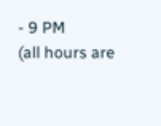- 9 PM
(all hours are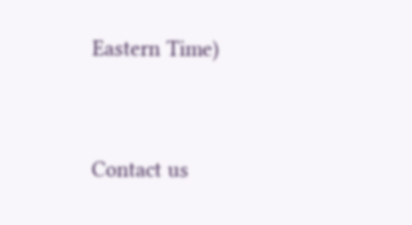Eastern Time)




Contact us